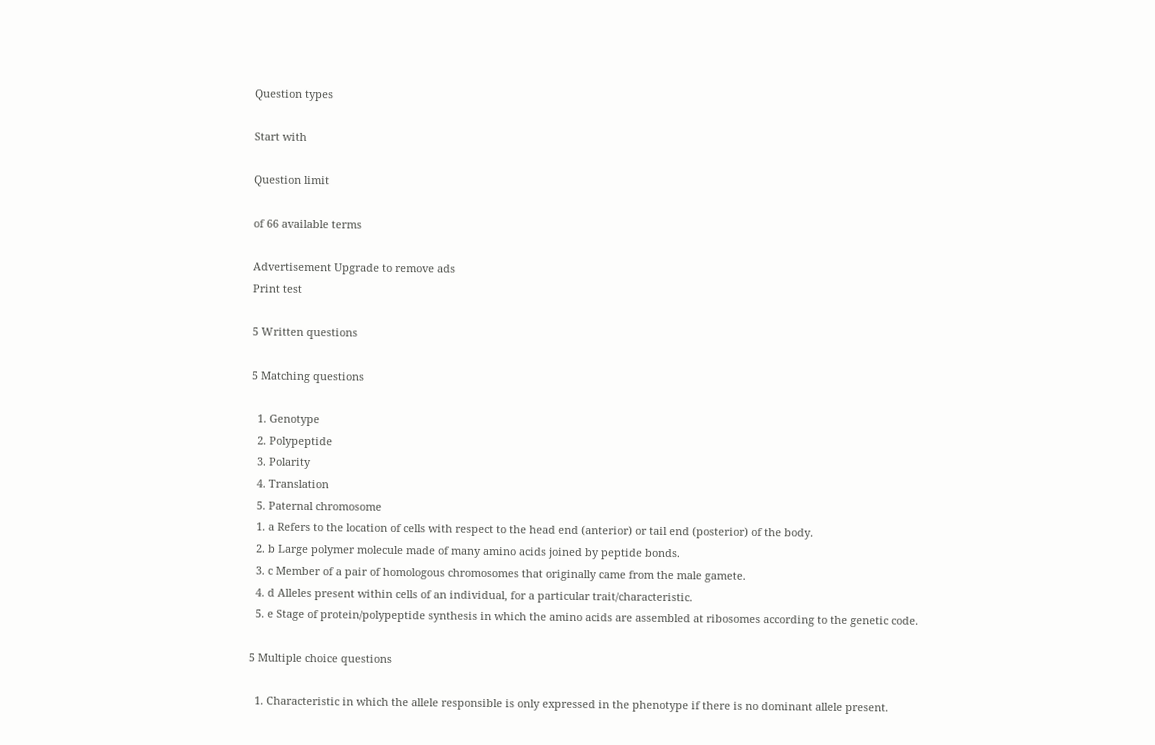Question types

Start with

Question limit

of 66 available terms

Advertisement Upgrade to remove ads
Print test

5 Written questions

5 Matching questions

  1. Genotype
  2. Polypeptide
  3. Polarity
  4. Translation
  5. Paternal chromosome
  1. a Refers to the location of cells with respect to the head end (anterior) or tail end (posterior) of the body.
  2. b Large polymer molecule made of many amino acids joined by peptide bonds.
  3. c Member of a pair of homologous chromosomes that originally came from the male gamete.
  4. d Alleles present within cells of an individual, for a particular trait/characteristic.
  5. e Stage of protein/polypeptide synthesis in which the amino acids are assembled at ribosomes according to the genetic code.

5 Multiple choice questions

  1. Characteristic in which the allele responsible is only expressed in the phenotype if there is no dominant allele present.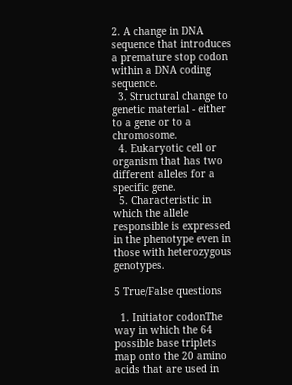2. A change in DNA sequence that introduces a premature stop codon within a DNA coding sequence.
  3. Structural change to genetic material - either to a gene or to a chromosome.
  4. Eukaryotic cell or organism that has two different alleles for a specific gene.
  5. Characteristic in which the allele responsible is expressed in the phenotype even in those with heterozygous genotypes.

5 True/False questions

  1. Initiator codonThe way in which the 64 possible base triplets map onto the 20 amino acids that are used in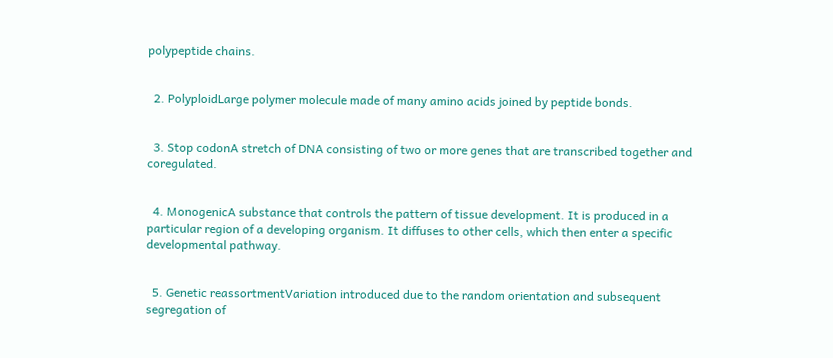polypeptide chains.


  2. PolyploidLarge polymer molecule made of many amino acids joined by peptide bonds.


  3. Stop codonA stretch of DNA consisting of two or more genes that are transcribed together and coregulated.


  4. MonogenicA substance that controls the pattern of tissue development. It is produced in a particular region of a developing organism. It diffuses to other cells, which then enter a specific developmental pathway.


  5. Genetic reassortmentVariation introduced due to the random orientation and subsequent segregation of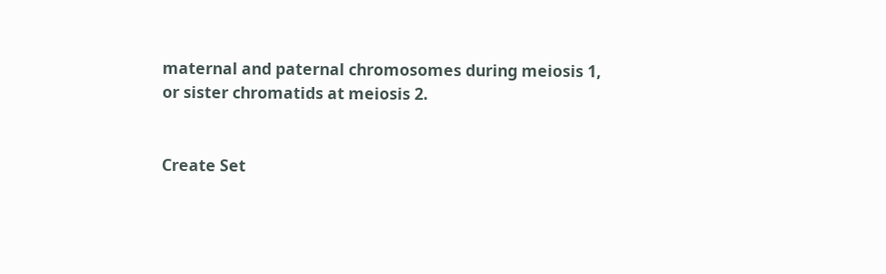maternal and paternal chromosomes during meiosis 1, or sister chromatids at meiosis 2.


Create Set